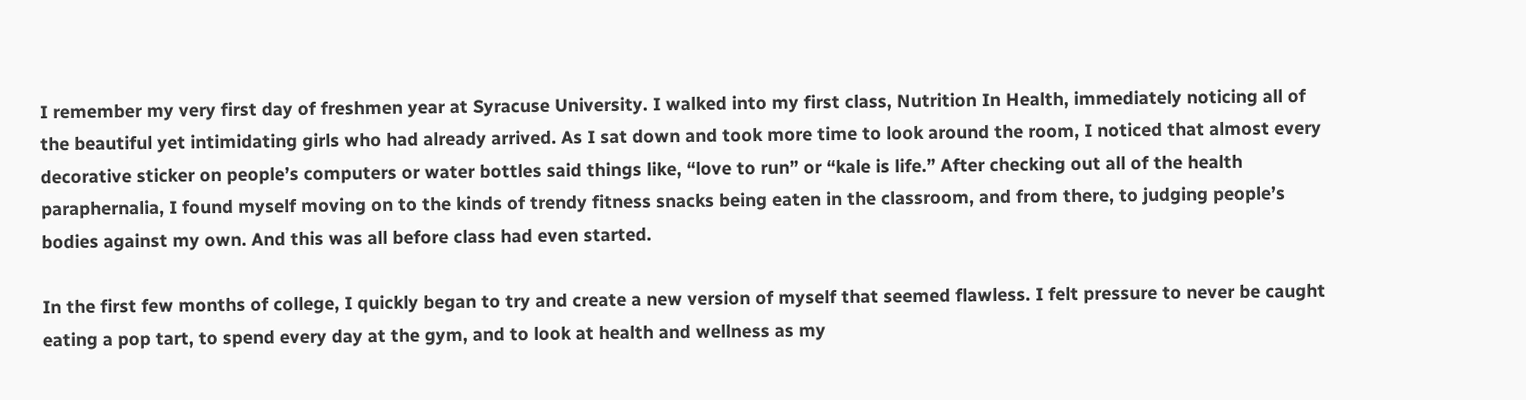I remember my very first day of freshmen year at Syracuse University. I walked into my first class, Nutrition In Health, immediately noticing all of the beautiful yet intimidating girls who had already arrived. As I sat down and took more time to look around the room, I noticed that almost every decorative sticker on people’s computers or water bottles said things like, “love to run” or “kale is life.” After checking out all of the health paraphernalia, I found myself moving on to the kinds of trendy fitness snacks being eaten in the classroom, and from there, to judging people’s bodies against my own. And this was all before class had even started.

In the first few months of college, I quickly began to try and create a new version of myself that seemed flawless. I felt pressure to never be caught eating a pop tart, to spend every day at the gym, and to look at health and wellness as my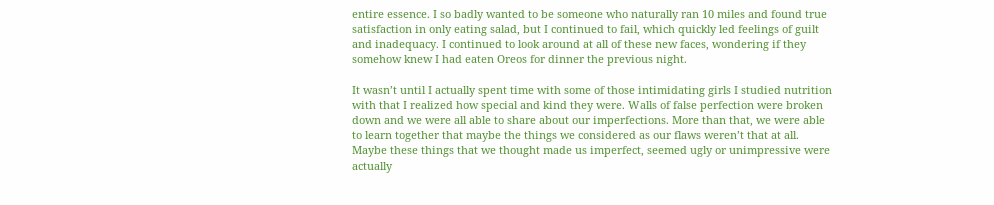entire essence. I so badly wanted to be someone who naturally ran 10 miles and found true satisfaction in only eating salad, but I continued to fail, which quickly led feelings of guilt and inadequacy. I continued to look around at all of these new faces, wondering if they somehow knew I had eaten Oreos for dinner the previous night.

It wasn’t until I actually spent time with some of those intimidating girls I studied nutrition with that I realized how special and kind they were. Walls of false perfection were broken down and we were all able to share about our imperfections. More than that, we were able to learn together that maybe the things we considered as our flaws weren’t that at all. Maybe these things that we thought made us imperfect, seemed ugly or unimpressive were actually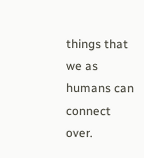things that we as humans can connect over.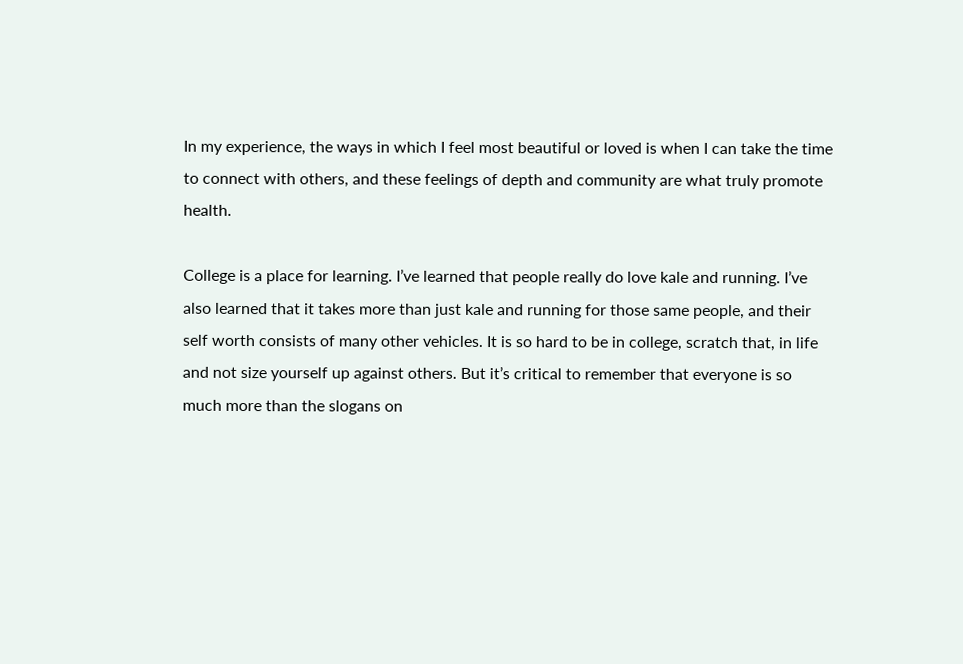In my experience, the ways in which I feel most beautiful or loved is when I can take the time to connect with others, and these feelings of depth and community are what truly promote health.

College is a place for learning. I’ve learned that people really do love kale and running. I’ve also learned that it takes more than just kale and running for those same people, and their self worth consists of many other vehicles. It is so hard to be in college, scratch that, in life and not size yourself up against others. But it’s critical to remember that everyone is so much more than the slogans on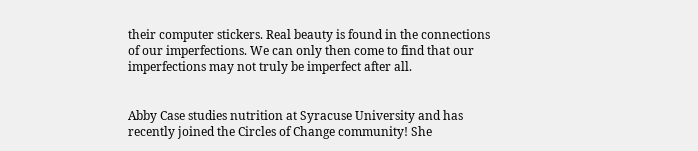their computer stickers. Real beauty is found in the connections of our imperfections. We can only then come to find that our imperfections may not truly be imperfect after all.


Abby Case studies nutrition at Syracuse University and has recently joined the Circles of Change community! She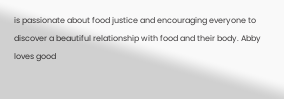is passionate about food justice and encouraging everyone to discover a beautiful relationship with food and their body. Abby loves good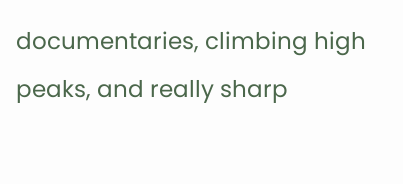documentaries, climbing high peaks, and really sharp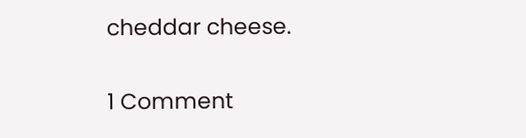cheddar cheese.

1 Comment